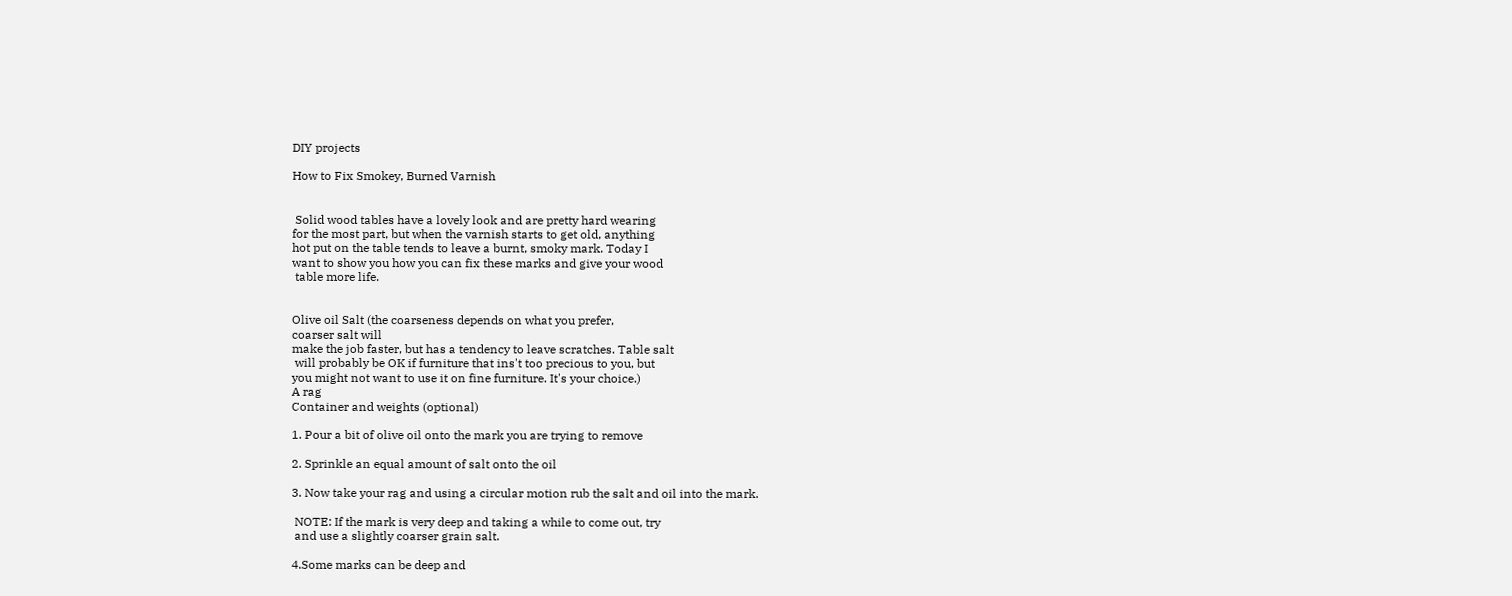DIY projects

How to Fix Smokey, Burned Varnish


 Solid wood tables have a lovely look and are pretty hard wearing
for the most part, but when the varnish starts to get old, anything
hot put on the table tends to leave a burnt, smoky mark. Today I
want to show you how you can fix these marks and give your wood
 table more life.


Olive oil Salt (the coarseness depends on what you prefer,
coarser salt will
make the job faster, but has a tendency to leave scratches. Table salt
 will probably be OK if furniture that ins't too precious to you, but
you might not want to use it on fine furniture. It's your choice.)
A rag
Container and weights (optional)

1. Pour a bit of olive oil onto the mark you are trying to remove

2. Sprinkle an equal amount of salt onto the oil

3. Now take your rag and using a circular motion rub the salt and oil into the mark.

 NOTE: If the mark is very deep and taking a while to come out, try
 and use a slightly coarser grain salt.

4.Some marks can be deep and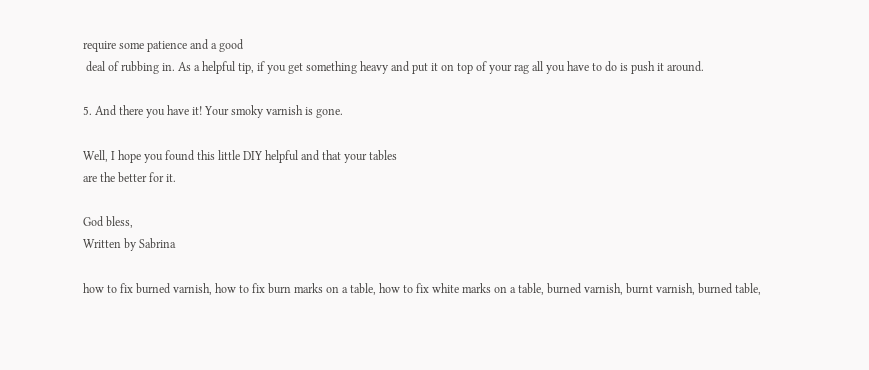require some patience and a good
 deal of rubbing in. As a helpful tip, if you get something heavy and put it on top of your rag all you have to do is push it around.

5. And there you have it! Your smoky varnish is gone.

Well, I hope you found this little DIY helpful and that your tables
are the better for it.

God bless,
Written by Sabrina

how to fix burned varnish, how to fix burn marks on a table, how to fix white marks on a table, burned varnish, burnt varnish, burned table,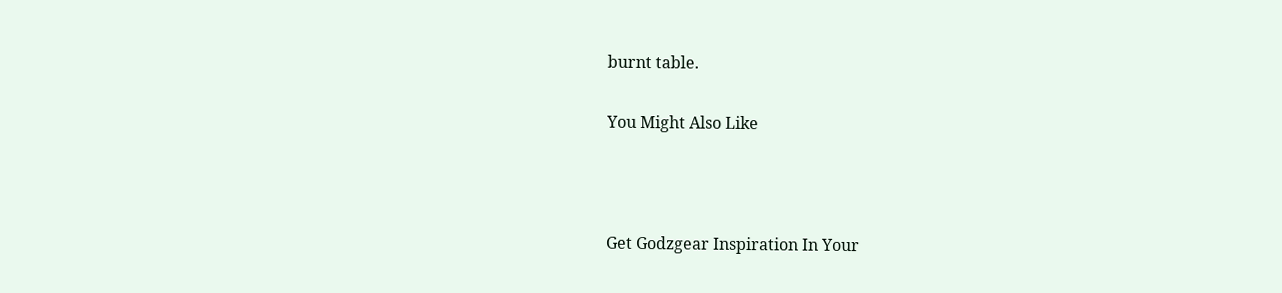burnt table.

You Might Also Like



Get Godzgear Inspiration In Your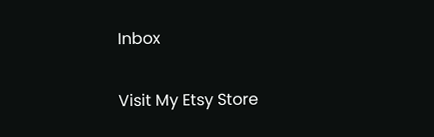Inbox

Visit My Etsy Store